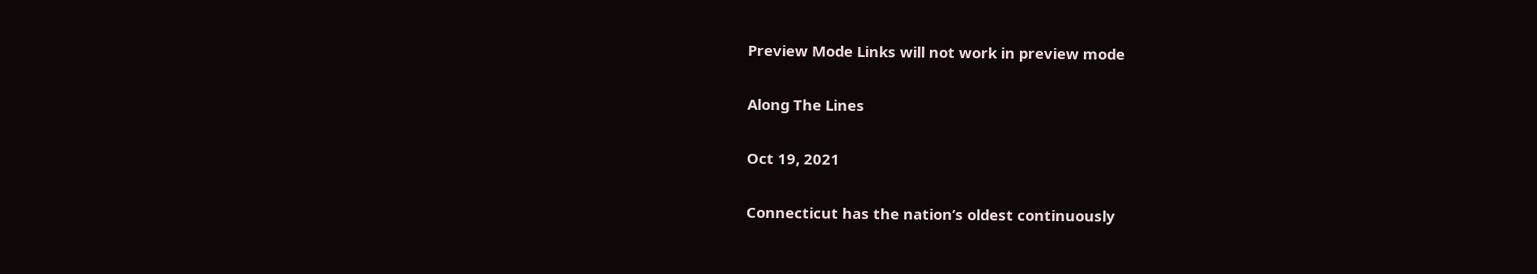Preview Mode Links will not work in preview mode

Along The Lines

Oct 19, 2021

Connecticut has the nation’s oldest continuously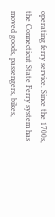operating ferry service. Since the 1700s, the Connecticut State Ferry system has moved goods, passengers, bikes,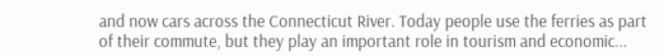and now cars across the Connecticut River. Today people use the ferries as part of their commute, but they play an important role in tourism and economic...